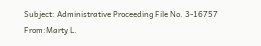Subject: Administrative Proceeding File No. 3-16757
From:Marty L.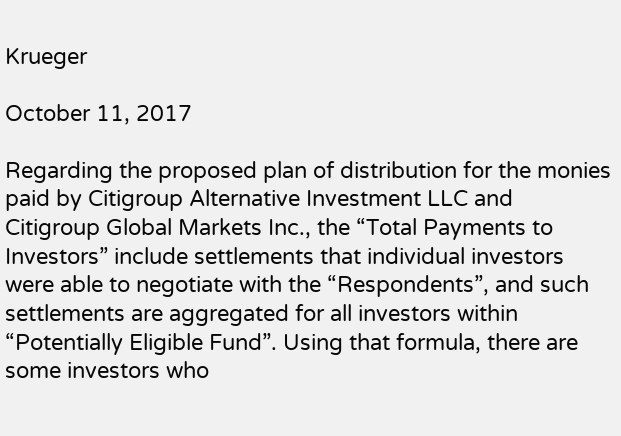Krueger

October 11, 2017

Regarding the proposed plan of distribution for the monies paid by Citigroup Alternative Investment LLC and Citigroup Global Markets Inc., the “Total Payments to Investors” include settlements that individual investors were able to negotiate with the “Respondents”, and such settlements are aggregated for all investors within “Potentially Eligible Fund”. Using that formula, there are some investors who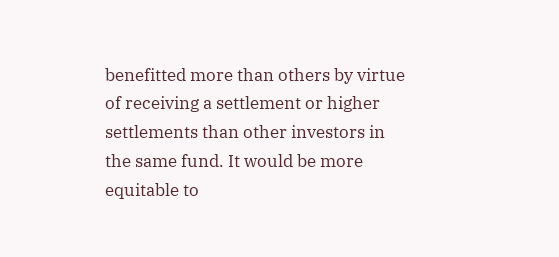benefitted more than others by virtue of receiving a settlement or higher settlements than other investors in the same fund. It would be more equitable to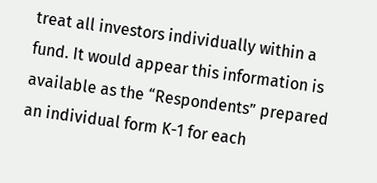treat all investors individually within a fund. It would appear this information is available as the “Respondents” prepared an individual form K-1 for each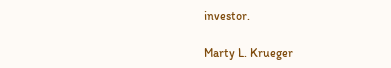investor.

Marty L. Krueger